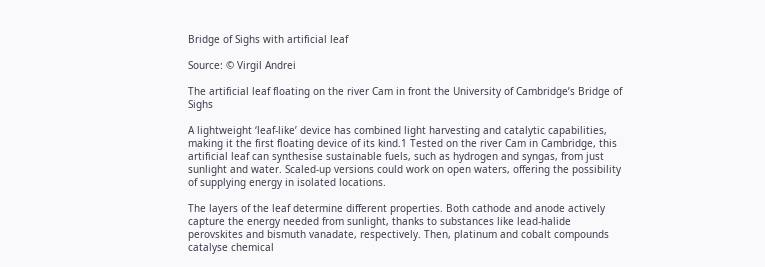Bridge of Sighs with artificial leaf

Source: © Virgil Andrei

The artificial leaf floating on the river Cam in front the University of Cambridge’s Bridge of Sighs

A lightweight ‘leaf-like’ device has combined light harvesting and catalytic capabilities, making it the first floating device of its kind.1 Tested on the river Cam in Cambridge, this artificial leaf can synthesise sustainable fuels, such as hydrogen and syngas, from just sunlight and water. Scaled-up versions could work on open waters, offering the possibility of supplying energy in isolated locations.

The layers of the leaf determine different properties. Both cathode and anode actively capture the energy needed from sunlight, thanks to substances like lead-halide perovskites and bismuth vanadate, respectively. Then, platinum and cobalt compounds catalyse chemical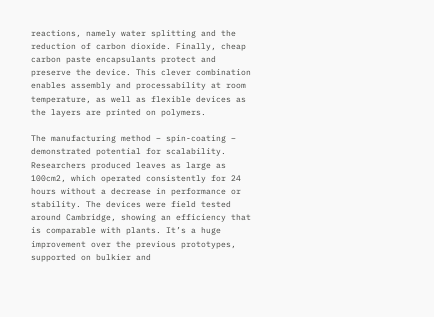reactions, namely water splitting and the reduction of carbon dioxide. Finally, cheap carbon paste encapsulants protect and preserve the device. This clever combination enables assembly and processability at room temperature, as well as flexible devices as the layers are printed on polymers.

The manufacturing method – spin-coating – demonstrated potential for scalability. Researchers produced leaves as large as 100cm2, which operated consistently for 24 hours without a decrease in performance or stability. The devices were field tested around Cambridge, showing an efficiency that is comparable with plants. It’s a huge improvement over the previous prototypes, supported on bulkier and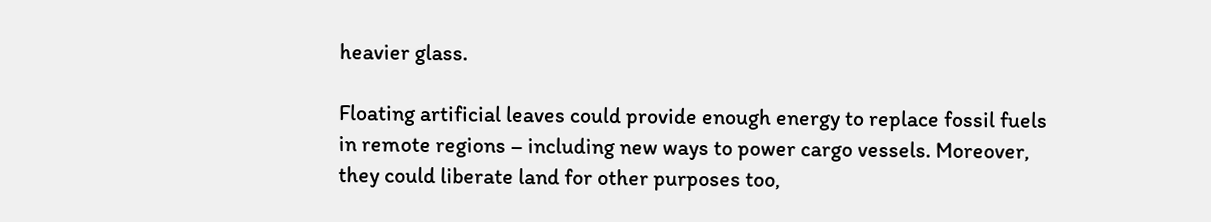heavier glass.

Floating artificial leaves could provide enough energy to replace fossil fuels in remote regions – including new ways to power cargo vessels. Moreover, they could liberate land for other purposes too,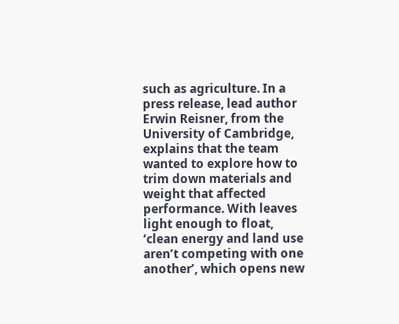such as agriculture. In a press release, lead author Erwin Reisner, from the University of Cambridge, explains that the team wanted to explore how to trim down materials and weight that affected performance. With leaves light enough to float, ‘clean energy and land use aren’t competing with one another’, which opens new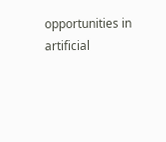opportunities in artificial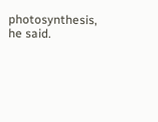photosynthesis, he said.